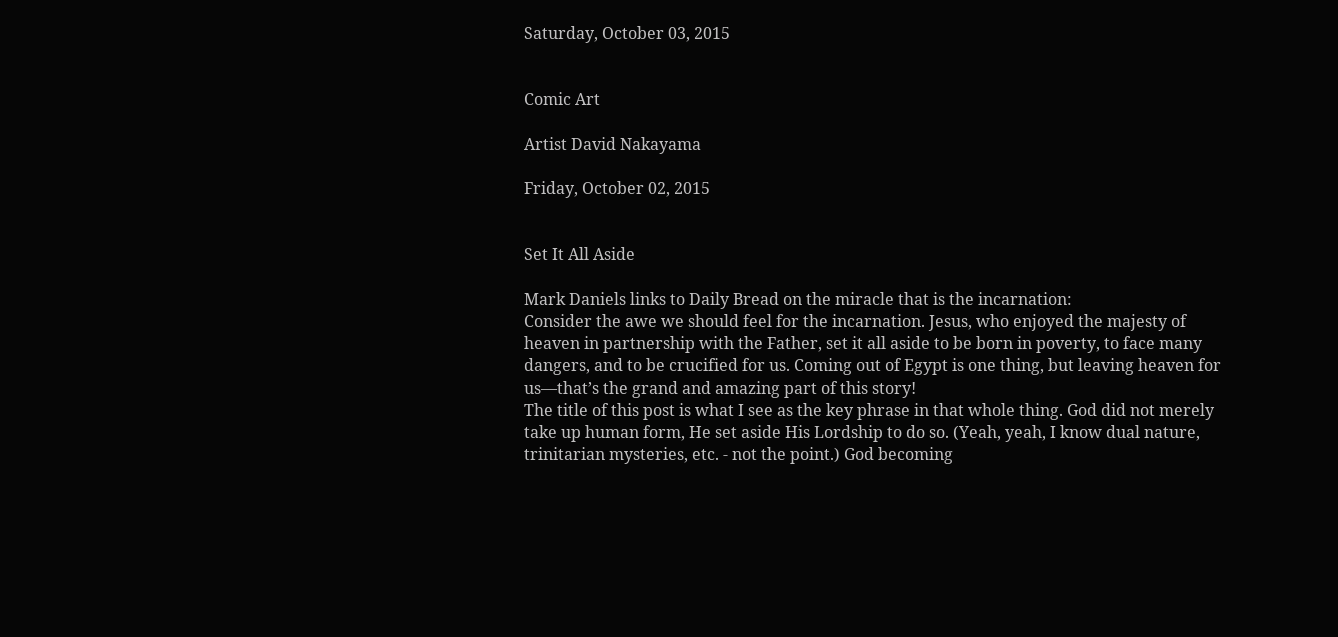Saturday, October 03, 2015


Comic Art

Artist David Nakayama

Friday, October 02, 2015


Set It All Aside

Mark Daniels links to Daily Bread on the miracle that is the incarnation:
Consider the awe we should feel for the incarnation. Jesus, who enjoyed the majesty of heaven in partnership with the Father, set it all aside to be born in poverty, to face many dangers, and to be crucified for us. Coming out of Egypt is one thing, but leaving heaven for us—that’s the grand and amazing part of this story!
The title of this post is what I see as the key phrase in that whole thing. God did not merely take up human form, He set aside His Lordship to do so. (Yeah, yeah, I know dual nature, trinitarian mysteries, etc. - not the point.) God becoming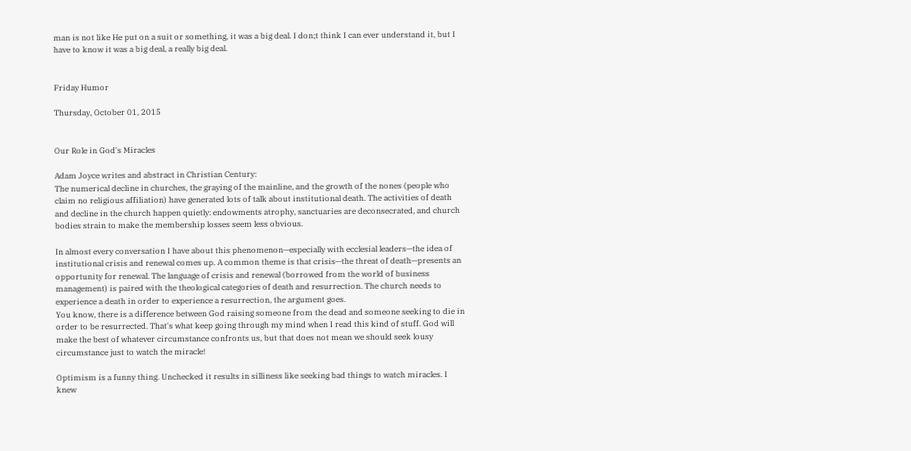man is not like He put on a suit or something, it was a big deal. I don;t think I can ever understand it, but I have to know it was a big deal, a really big deal.


Friday Humor

Thursday, October 01, 2015


Our Role in God's Miracles

Adam Joyce writes and abstract in Christian Century:
The numerical decline in churches, the graying of the mainline, and the growth of the nones (people who claim no religious affiliation) have generated lots of talk about institutional death. The activities of death and decline in the church happen quietly: endowments atrophy, sanctuaries are deconsecrated, and church bodies strain to make the membership losses seem less obvious.

In almost every conversation I have about this phenomenon—especially with ecclesial leaders—the idea of institutional crisis and renewal comes up. A common theme is that crisis—the threat of death—presents an opportunity for renewal. The language of crisis and renewal (borrowed from the world of business management) is paired with the theological categories of death and resurrection. The church needs to experience a death in order to experience a resurrection, the argument goes.
You know, there is a difference between God raising someone from the dead and someone seeking to die in order to be resurrected. That's what keep going through my mind when I read this kind of stuff. God will make the best of whatever circumstance confronts us, but that does not mean we should seek lousy circumstance just to watch the miracle!

Optimism is a funny thing. Unchecked it results in silliness like seeking bad things to watch miracles. I knew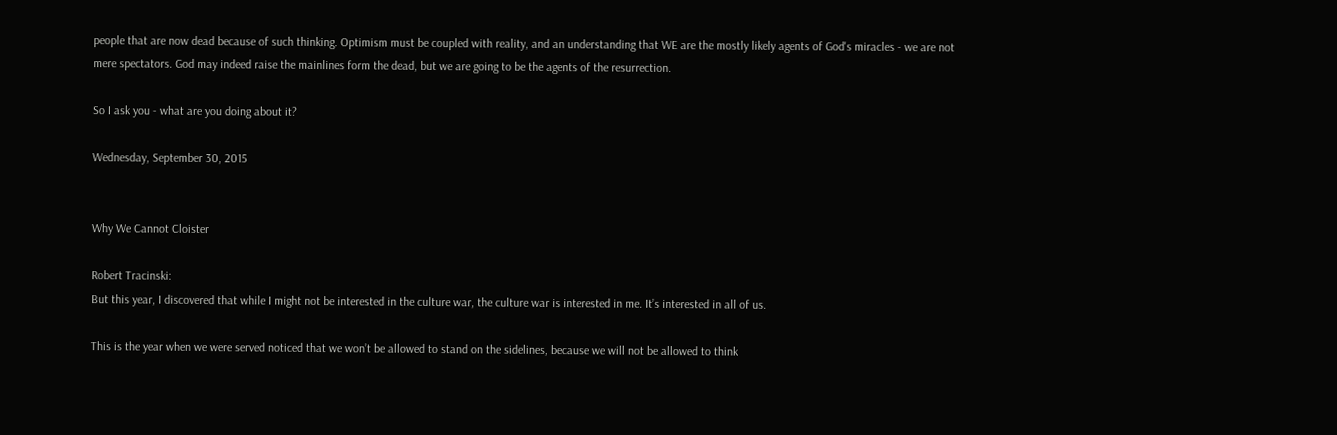people that are now dead because of such thinking. Optimism must be coupled with reality, and an understanding that WE are the mostly likely agents of God's miracles - we are not mere spectators. God may indeed raise the mainlines form the dead, but we are going to be the agents of the resurrection.

So I ask you - what are you doing about it?

Wednesday, September 30, 2015


Why We Cannot Cloister

Robert Tracinski:
But this year, I discovered that while I might not be interested in the culture war, the culture war is interested in me. It’s interested in all of us.

This is the year when we were served noticed that we won’t be allowed to stand on the sidelines, because we will not be allowed to think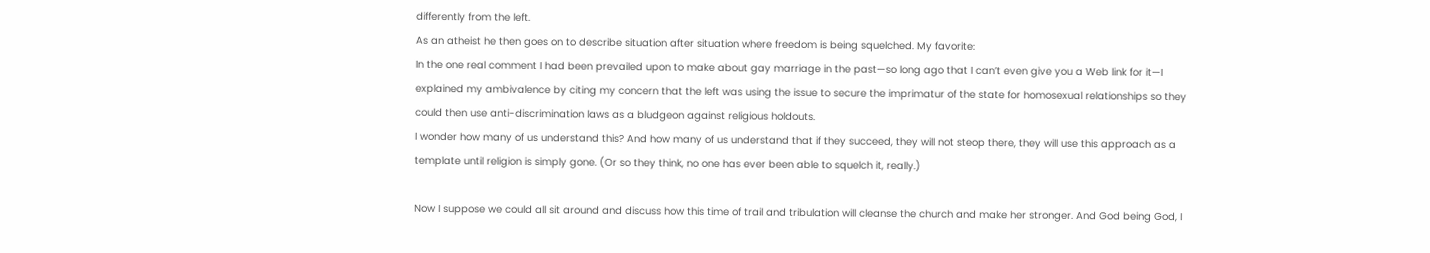differently from the left.
As an atheist he then goes on to describe situation after situation where freedom is being squelched. My favorite:
In the one real comment I had been prevailed upon to make about gay marriage in the past—so long ago that I can’t even give you a Web link for it—I explained my ambivalence by citing my concern that the left was using the issue to secure the imprimatur of the state for homosexual relationships so they could then use anti-discrimination laws as a bludgeon against religious holdouts.
I wonder how many of us understand this? And how many of us understand that if they succeed, they will not steop there, they will use this approach as a template until religion is simply gone. (Or so they think, no one has ever been able to squelch it, really.)

Now I suppose we could all sit around and discuss how this time of trail and tribulation will cleanse the church and make her stronger. And God being God, I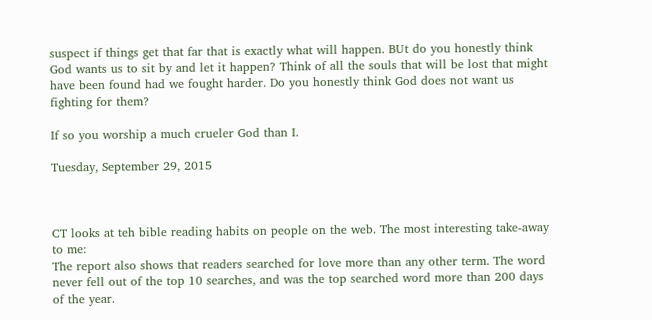suspect if things get that far that is exactly what will happen. BUt do you honestly think God wants us to sit by and let it happen? Think of all the souls that will be lost that might have been found had we fought harder. Do you honestly think God does not want us fighting for them?

If so you worship a much crueler God than I.

Tuesday, September 29, 2015



CT looks at teh bible reading habits on people on the web. The most interesting take-away to me:
The report also shows that readers searched for love more than any other term. The word never fell out of the top 10 searches, and was the top searched word more than 200 days of the year.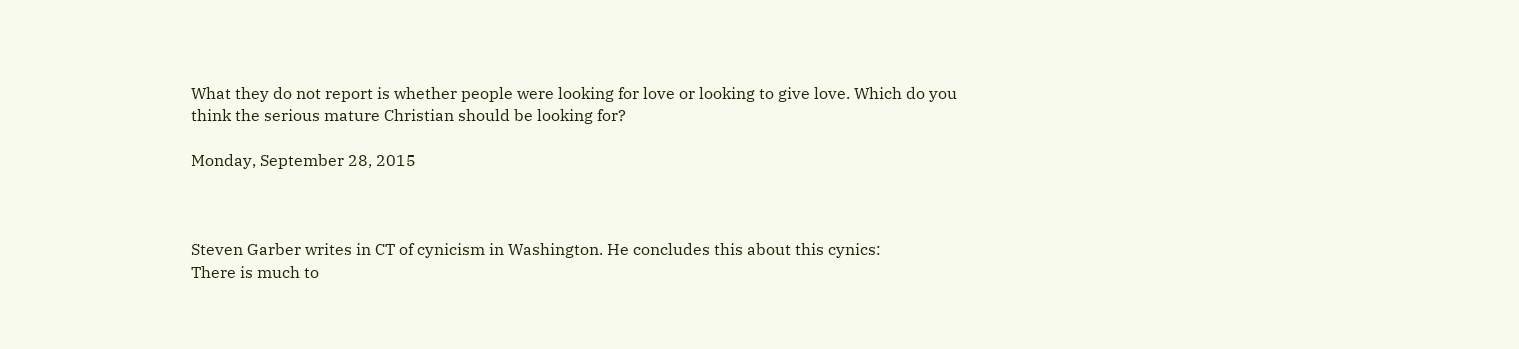What they do not report is whether people were looking for love or looking to give love. Which do you think the serious mature Christian should be looking for?

Monday, September 28, 2015



Steven Garber writes in CT of cynicism in Washington. He concludes this about this cynics:
There is much to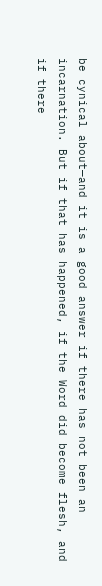be cynical about—and it is a good answer if there has not been an incarnation. But if that has happened, if the Word did become flesh, and if there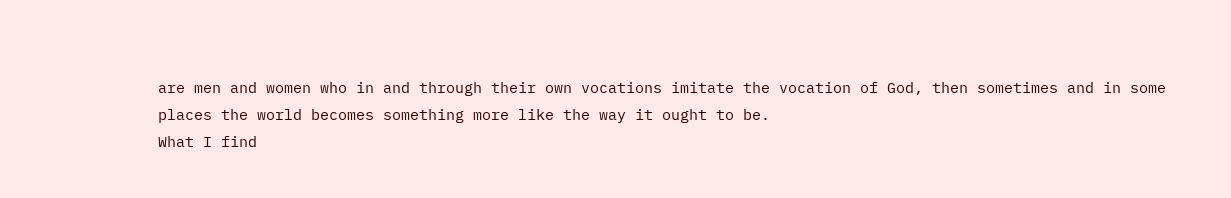are men and women who in and through their own vocations imitate the vocation of God, then sometimes and in some places the world becomes something more like the way it ought to be.
What I find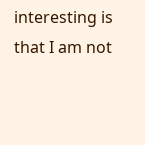interesting is that I am not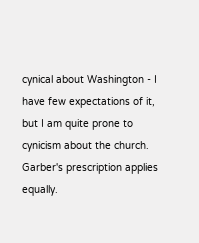cynical about Washington - I have few expectations of it, but I am quite prone to cynicism about the church. Garber's prescription applies equally.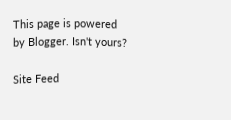This page is powered by Blogger. Isn't yours?

Site Feed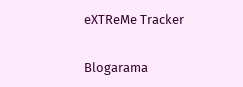eXTReMe Tracker

Blogarama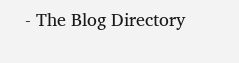- The Blog Directory